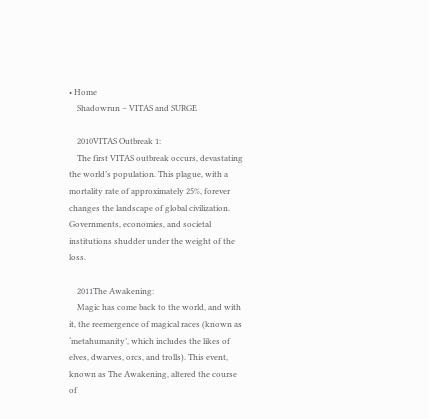• Home
    Shadowrun – VITAS and SURGE

    2010VITAS Outbreak 1:
    The first VITAS outbreak occurs, devastating the world’s population. This plague, with a mortality rate of approximately 25%, forever changes the landscape of global civilization. Governments, economies, and societal institutions shudder under the weight of the loss.

    2011The Awakening:
    Magic has come back to the world, and with it, the reemergence of magical races (known as ‘metahumanity’, which includes the likes of elves, dwarves, orcs, and trolls). This event, known as The Awakening, altered the course of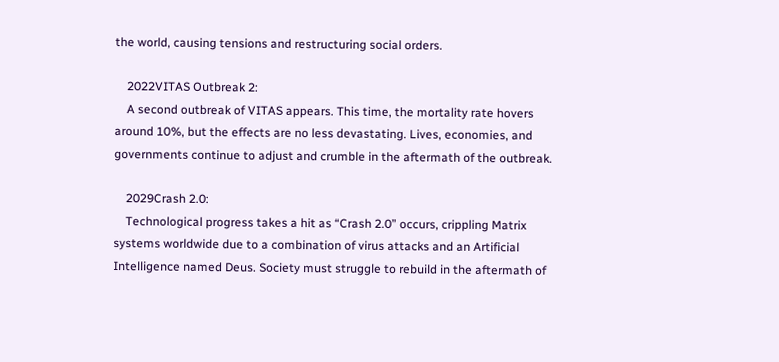the world, causing tensions and restructuring social orders.

    2022VITAS Outbreak 2:
    A second outbreak of VITAS appears. This time, the mortality rate hovers around 10%, but the effects are no less devastating. Lives, economies, and governments continue to adjust and crumble in the aftermath of the outbreak.

    2029Crash 2.0:
    Technological progress takes a hit as “Crash 2.0” occurs, crippling Matrix systems worldwide due to a combination of virus attacks and an Artificial Intelligence named Deus. Society must struggle to rebuild in the aftermath of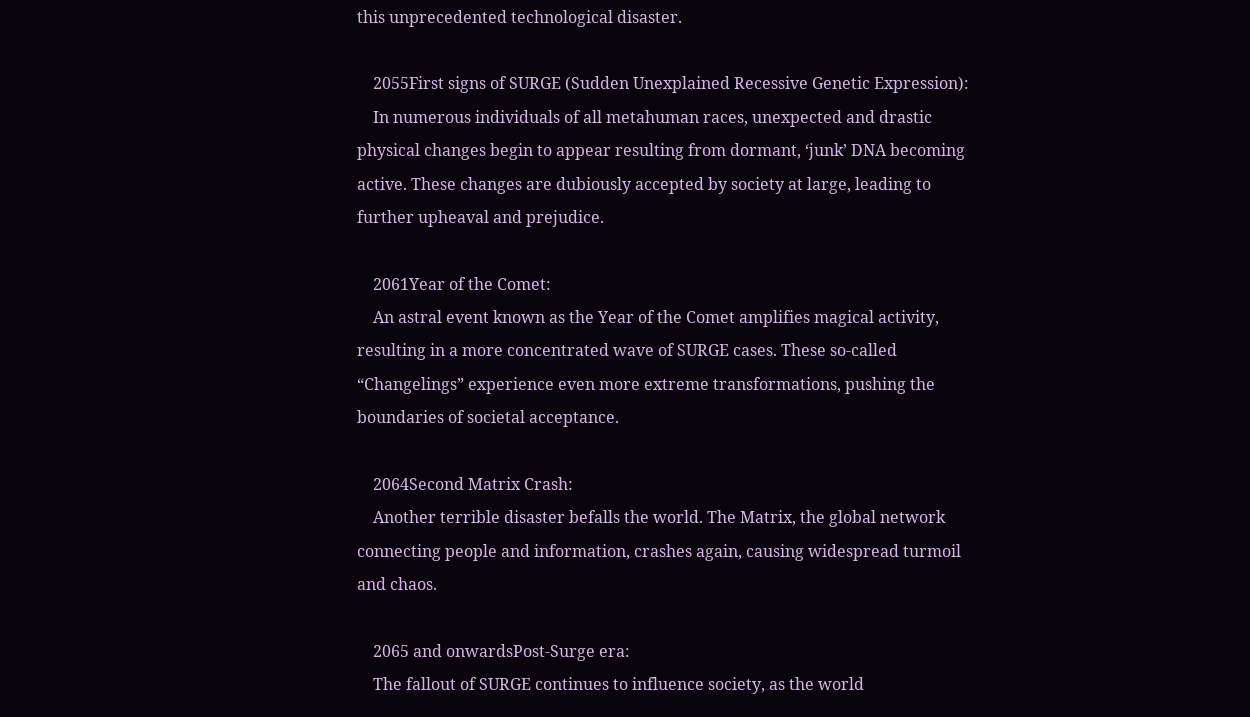this unprecedented technological disaster.

    2055First signs of SURGE (Sudden Unexplained Recessive Genetic Expression):
    In numerous individuals of all metahuman races, unexpected and drastic physical changes begin to appear resulting from dormant, ‘junk’ DNA becoming active. These changes are dubiously accepted by society at large, leading to further upheaval and prejudice.

    2061Year of the Comet:
    An astral event known as the Year of the Comet amplifies magical activity, resulting in a more concentrated wave of SURGE cases. These so-called “Changelings” experience even more extreme transformations, pushing the boundaries of societal acceptance.

    2064Second Matrix Crash:
    Another terrible disaster befalls the world. The Matrix, the global network connecting people and information, crashes again, causing widespread turmoil and chaos.

    2065 and onwardsPost-Surge era:
    The fallout of SURGE continues to influence society, as the world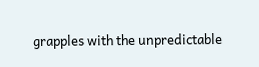grapples with the unpredictable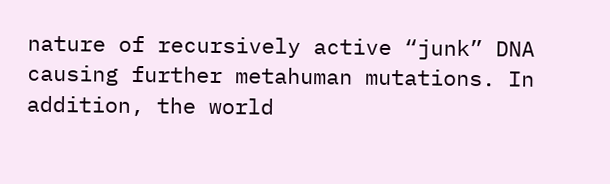nature of recursively active “junk” DNA causing further metahuman mutations. In addition, the world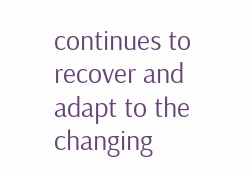continues to recover and adapt to the changing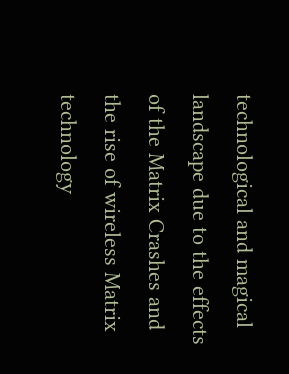technological and magical landscape due to the effects of the Matrix Crashes and the rise of wireless Matrix technology